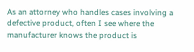As an attorney who handles cases involving a defective product, often I see where the manufacturer knows the product is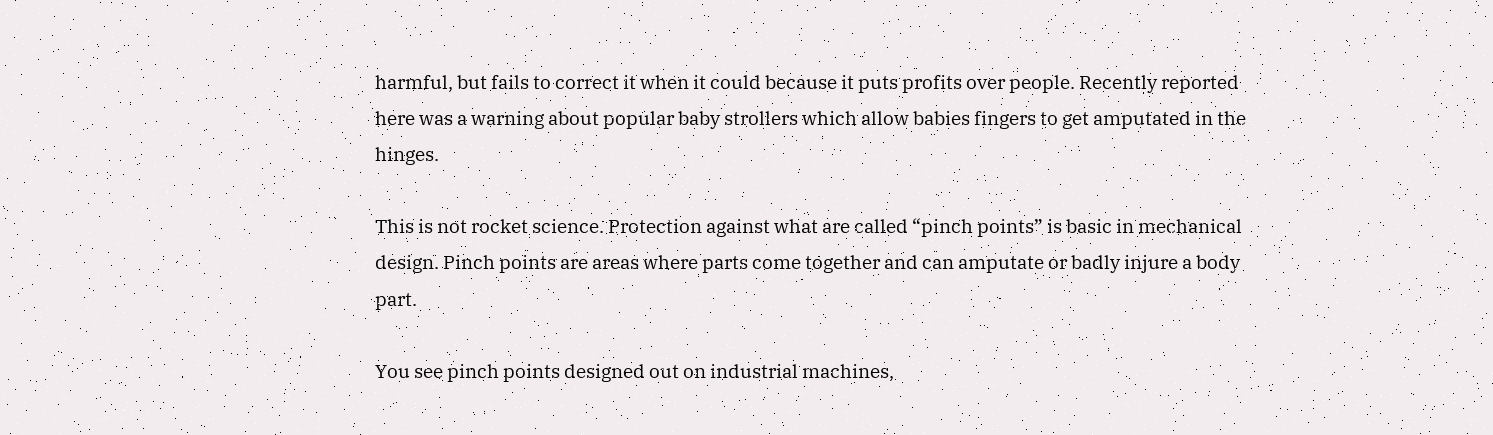harmful, but fails to correct it when it could because it puts profits over people. Recently reported here was a warning about popular baby strollers which allow babies fingers to get amputated in the hinges.

This is not rocket science. Protection against what are called “pinch points” is basic in mechanical design. Pinch points are areas where parts come together and can amputate or badly injure a body part.

You see pinch points designed out on industrial machines,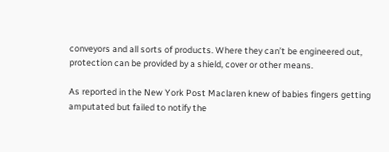conveyors and all sorts of products. Where they can’t be engineered out, protection can be provided by a shield, cover or other means.

As reported in the New York Post Maclaren knew of babies fingers getting amputated but failed to notify the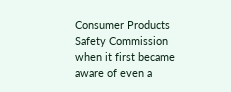Consumer Products Safety Commission when it first became aware of even a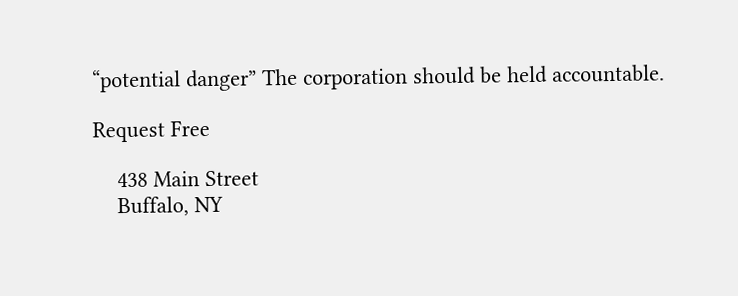“potential danger” The corporation should be held accountable.

Request Free

    438 Main Street
    Buffalo, NY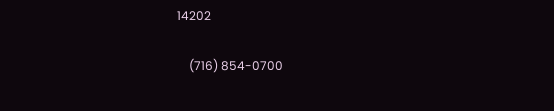14202

    (716) 854-0700